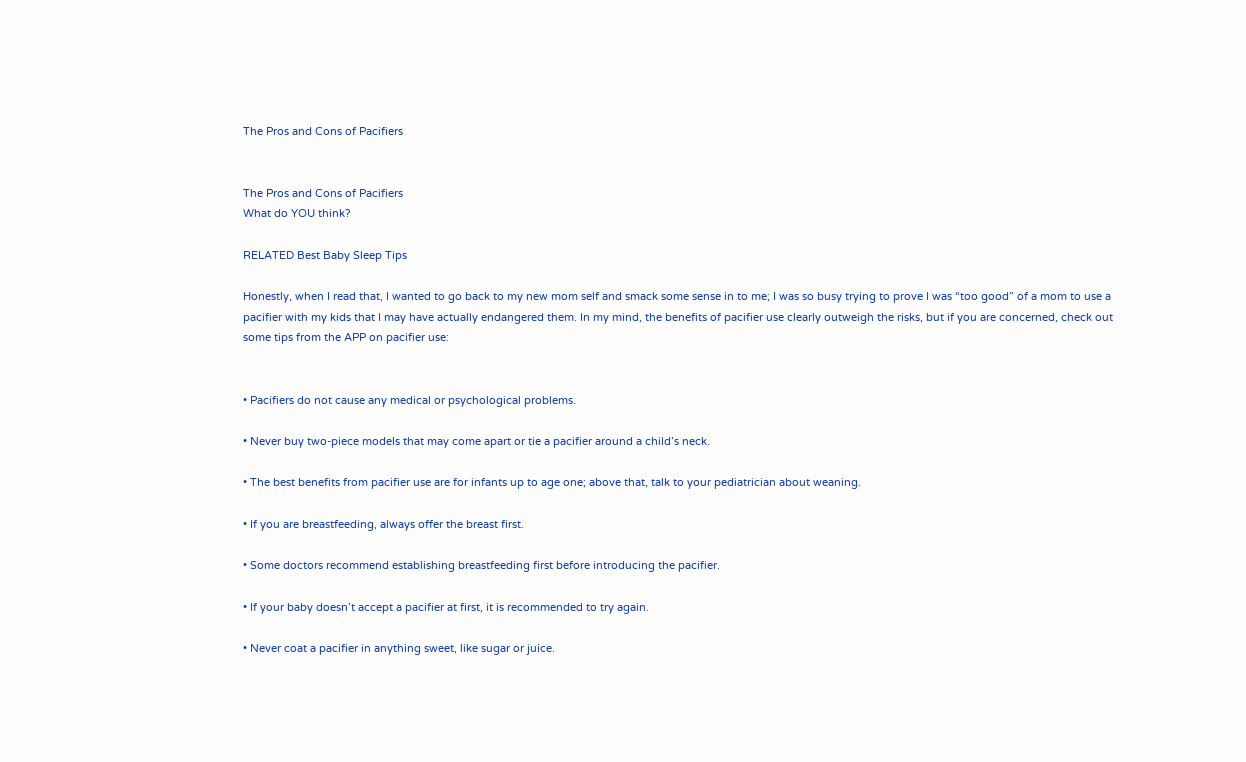The Pros and Cons of Pacifiers


The Pros and Cons of Pacifiers
What do YOU think?

RELATED Best Baby Sleep Tips

Honestly, when I read that, I wanted to go back to my new mom self and smack some sense in to me; I was so busy trying to prove I was “too good” of a mom to use a pacifier with my kids that I may have actually endangered them. In my mind, the benefits of pacifier use clearly outweigh the risks, but if you are concerned, check out some tips from the APP on pacifier use:


• Pacifiers do not cause any medical or psychological problems.

• Never buy two-piece models that may come apart or tie a pacifier around a child’s neck.

• The best benefits from pacifier use are for infants up to age one; above that, talk to your pediatrician about weaning.

• If you are breastfeeding, always offer the breast first.

• Some doctors recommend establishing breastfeeding first before introducing the pacifier.

• If your baby doesn’t accept a pacifier at first, it is recommended to try again.

• Never coat a pacifier in anything sweet, like sugar or juice.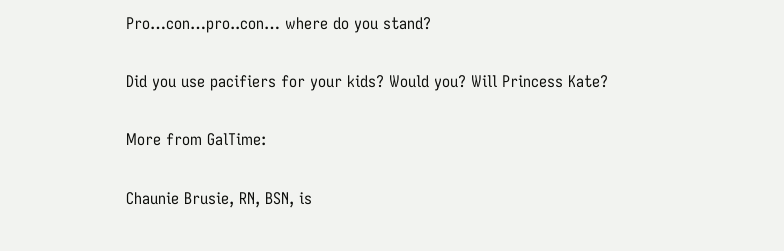Pro…con…pro..con… where do you stand?

Did you use pacifiers for your kids? Would you? Will Princess Kate?

More from GalTime:

Chaunie Brusie, RN, BSN, is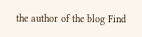the author of the blog Find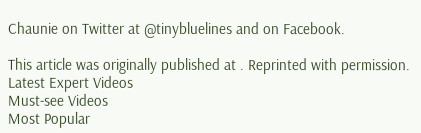Chaunie on Twitter at @tinybluelines and on Facebook.

This article was originally published at . Reprinted with permission.
Latest Expert Videos
Must-see Videos
Most Popular